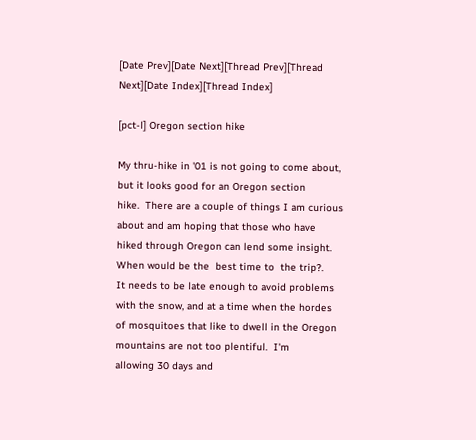[Date Prev][Date Next][Thread Prev][Thread Next][Date Index][Thread Index]

[pct-l] Oregon section hike

My thru-hike in '01 is not going to come about, but it looks good for an Oregon section
hike.  There are a couple of things I am curious about and am hoping that those who have
hiked through Oregon can lend some insight.  When would be the  best time to  the trip?.
It needs to be late enough to avoid problems with the snow, and at a time when the hordes
of mosquitoes that like to dwell in the Oregon mountains are not too plentiful.  I'm
allowing 30 days and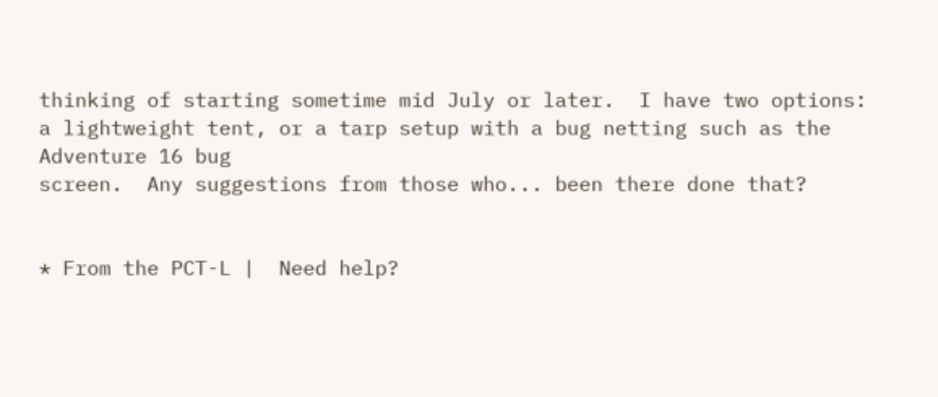thinking of starting sometime mid July or later.  I have two options:
a lightweight tent, or a tarp setup with a bug netting such as the Adventure 16 bug
screen.  Any suggestions from those who... been there done that?


* From the PCT-L |  Need help?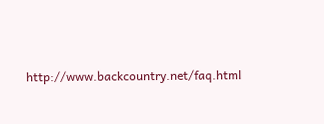http://www.backcountry.net/faq.html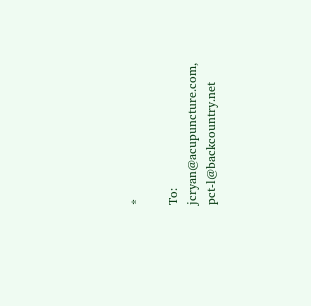*

To:            jcryan@acupuncture.com, pct-l@backcountry.net